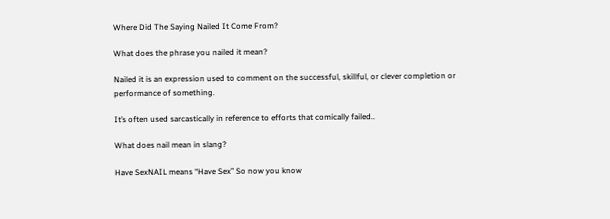Where Did The Saying Nailed It Come From?

What does the phrase you nailed it mean?

Nailed it is an expression used to comment on the successful, skillful, or clever completion or performance of something.

It’s often used sarcastically in reference to efforts that comically failed..

What does nail mean in slang?

Have SexNAIL means “Have Sex” So now you know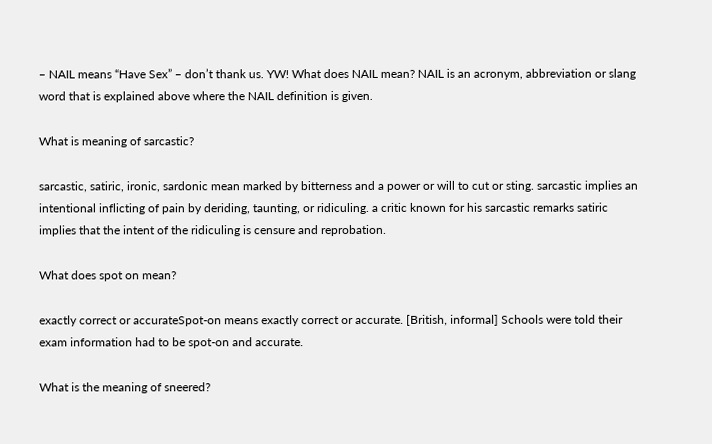– NAIL means “Have Sex” – don’t thank us. YW! What does NAIL mean? NAIL is an acronym, abbreviation or slang word that is explained above where the NAIL definition is given.

What is meaning of sarcastic?

sarcastic, satiric, ironic, sardonic mean marked by bitterness and a power or will to cut or sting. sarcastic implies an intentional inflicting of pain by deriding, taunting, or ridiculing. a critic known for his sarcastic remarks satiric implies that the intent of the ridiculing is censure and reprobation.

What does spot on mean?

exactly correct or accurateSpot-on means exactly correct or accurate. [British, informal] Schools were told their exam information had to be spot-on and accurate.

What is the meaning of sneered?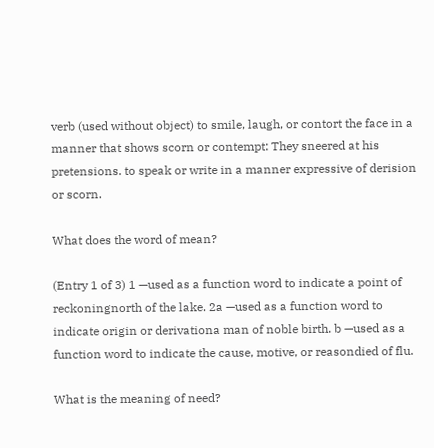verb (used without object) to smile, laugh, or contort the face in a manner that shows scorn or contempt: They sneered at his pretensions. to speak or write in a manner expressive of derision or scorn.

What does the word of mean?

(Entry 1 of 3) 1 —used as a function word to indicate a point of reckoningnorth of the lake. 2a —used as a function word to indicate origin or derivationa man of noble birth. b —used as a function word to indicate the cause, motive, or reasondied of flu.

What is the meaning of need?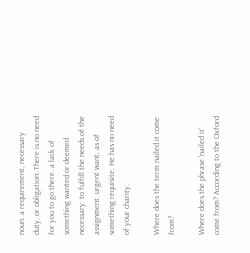noun. a requirement, necessary duty, or obligation: There is no need for you to go there. a lack of something wanted or deemed necessary: to fulfill the needs of the assignment. urgent want, as of something requisite: He has no need of your charity.

Where does the term nailed it come from?

Where does the phrase ‘nailed it’ come from? According to the Oxford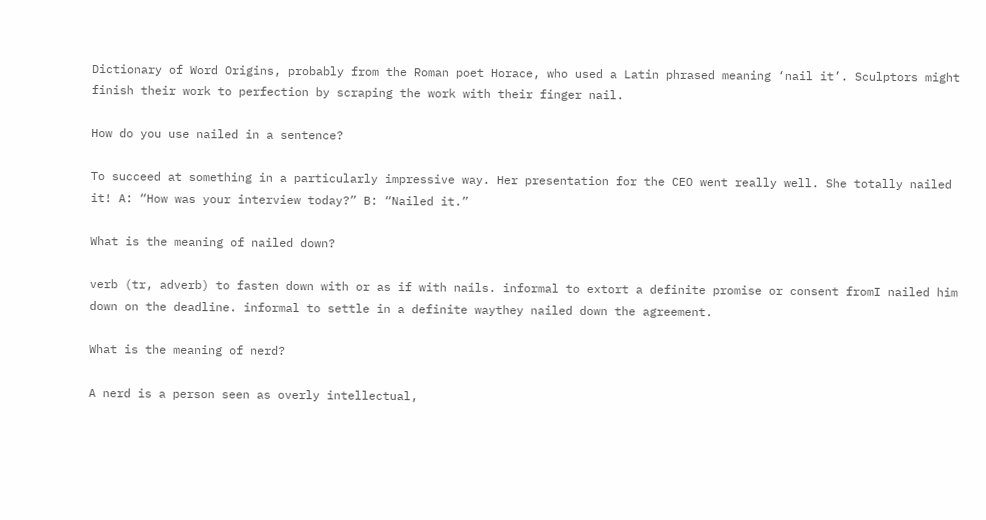Dictionary of Word Origins, probably from the Roman poet Horace, who used a Latin phrased meaning ‘nail it’. Sculptors might finish their work to perfection by scraping the work with their finger nail.

How do you use nailed in a sentence?

To succeed at something in a particularly impressive way. Her presentation for the CEO went really well. She totally nailed it! A: “How was your interview today?” B: “Nailed it.”

What is the meaning of nailed down?

verb (tr, adverb) to fasten down with or as if with nails. informal to extort a definite promise or consent fromI nailed him down on the deadline. informal to settle in a definite waythey nailed down the agreement.

What is the meaning of nerd?

A nerd is a person seen as overly intellectual,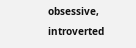obsessive, introverted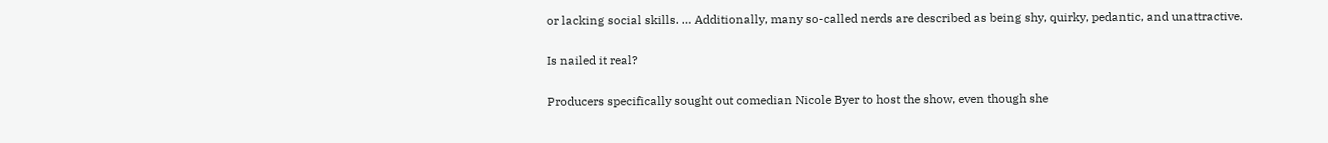or lacking social skills. … Additionally, many so-called nerds are described as being shy, quirky, pedantic, and unattractive.

Is nailed it real?

Producers specifically sought out comedian Nicole Byer to host the show, even though she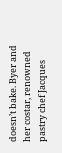doesn’t bake. Byer and her costar, renowned pastry chef Jacques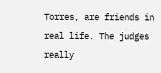Torres, are friends in real life. The judges really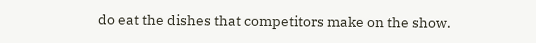do eat the dishes that competitors make on the show.